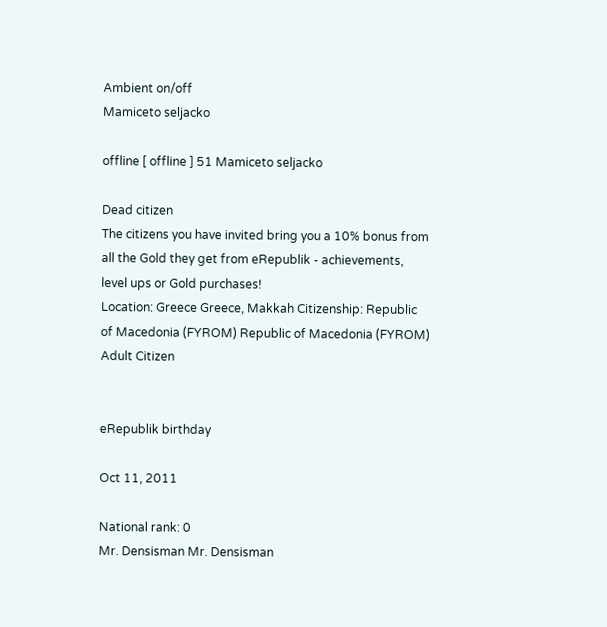Ambient on/off
Mamiceto seljacko

offline [ offline ] 51 Mamiceto seljacko

Dead citizen
The citizens you have invited bring you a 10% bonus from all the Gold they get from eRepublik - achievements, level ups or Gold purchases!
Location: Greece Greece, Makkah Citizenship: Republic of Macedonia (FYROM) Republic of Macedonia (FYROM)
Adult Citizen


eRepublik birthday

Oct 11, 2011

National rank: 0
Mr. Densisman Mr. Densisman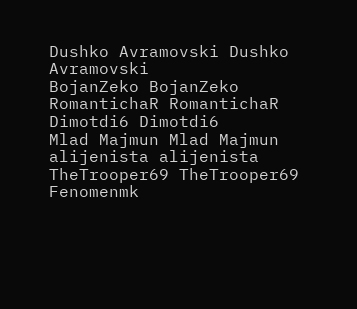Dushko Avramovski Dushko Avramovski
BojanZeko BojanZeko
RomantichaR RomantichaR
Dimotdi6 Dimotdi6
Mlad Majmun Mlad Majmun
alijenista alijenista
TheTrooper69 TheTrooper69
Fenomenmk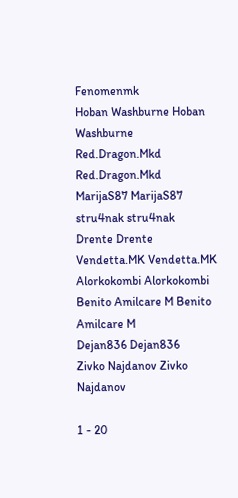Fenomenmk
Hoban Washburne Hoban Washburne
Red.Dragon.Mkd Red.Dragon.Mkd
MarijaS87 MarijaS87
stru4nak stru4nak
Drente Drente
Vendetta.MK Vendetta.MK
Alorkokombi Alorkokombi
Benito Amilcare M Benito Amilcare M
Dejan836 Dejan836
Zivko Najdanov Zivko Najdanov

1 - 20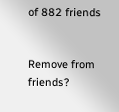of 882 friends


Remove from friends?